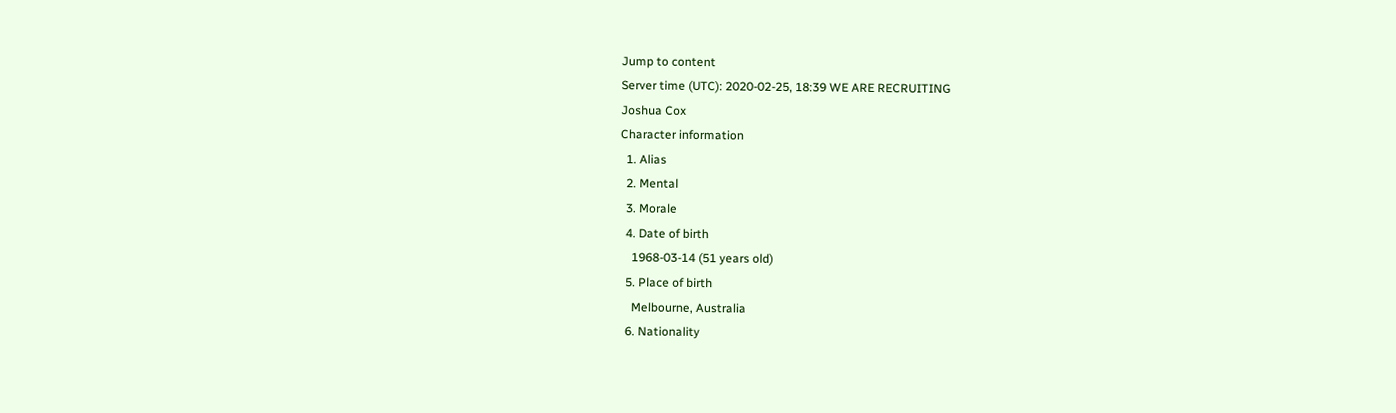Jump to content
Server time (UTC): 2020-02-25, 18:39 WE ARE RECRUITING
Joshua Cox
Character information
  1. Alias
  2. Mental
  3. Morale
  4. Date of birth
    1968-03-14 (51 years old)
  5. Place of birth
    Melbourne, Australia
  6. Nationality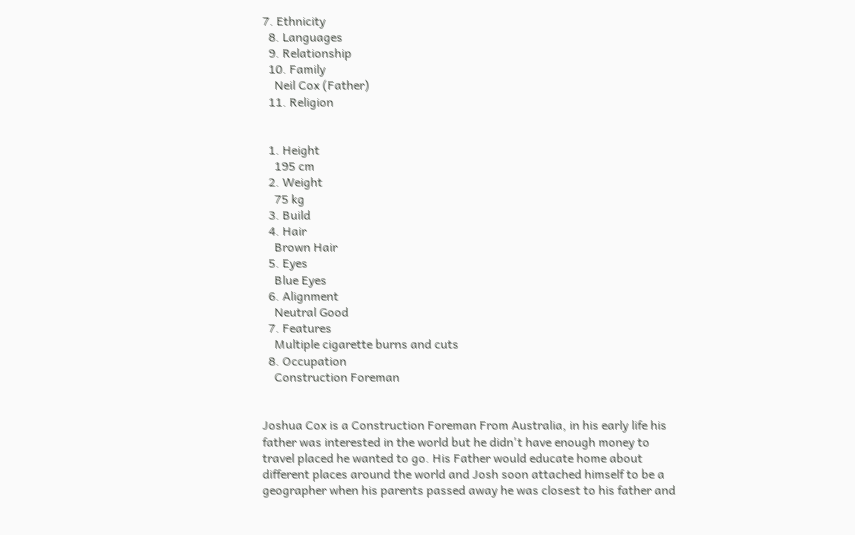7. Ethnicity
  8. Languages
  9. Relationship
  10. Family
    Neil Cox (Father)
  11. Religion


  1. Height
    195 cm
  2. Weight
    75 kg
  3. Build
  4. Hair
    Brown Hair
  5. Eyes
    Blue Eyes
  6. Alignment
    Neutral Good
  7. Features
    Multiple cigarette burns and cuts
  8. Occupation
    Construction Foreman


Joshua Cox is a Construction Foreman From Australia, in his early life his father was interested in the world but he didn't have enough money to travel placed he wanted to go. His Father would educate home about different places around the world and Josh soon attached himself to be a geographer when his parents passed away he was closest to his father and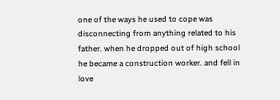one of the ways he used to cope was disconnecting from anything related to his father. when he dropped out of high school he became a construction worker. and fell in love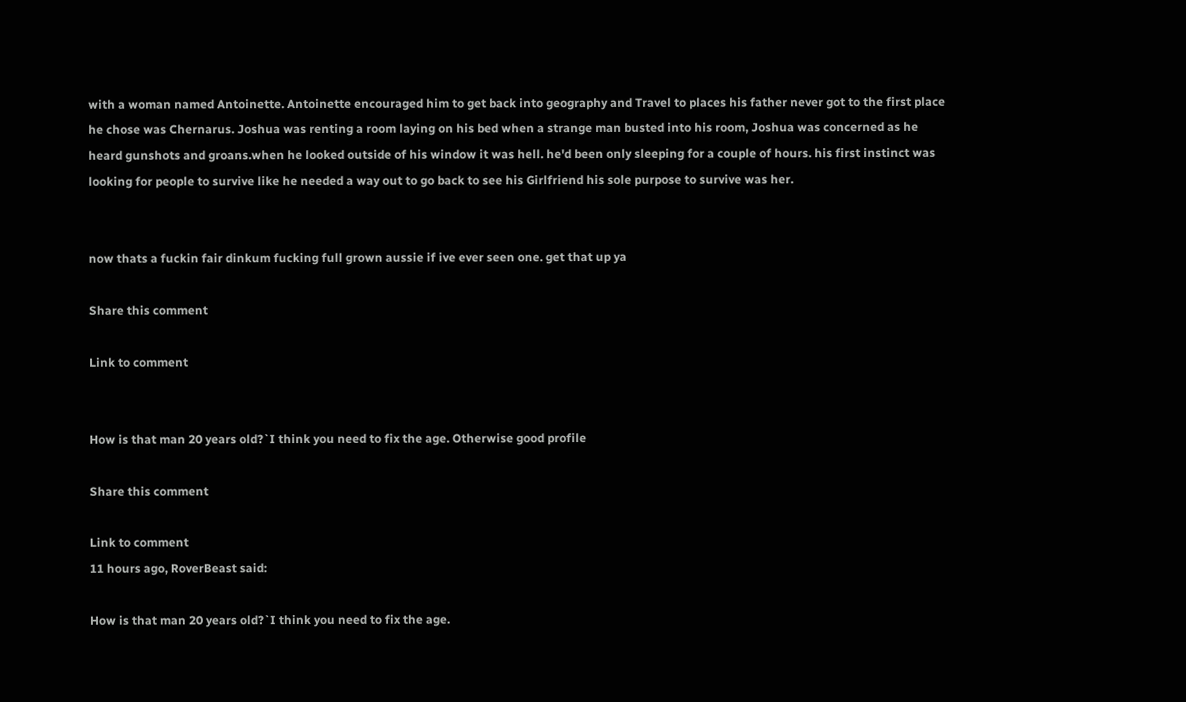with a woman named Antoinette. Antoinette encouraged him to get back into geography and Travel to places his father never got to the first place he chose was Chernarus. Joshua was renting a room laying on his bed when a strange man busted into his room, Joshua was concerned as he heard gunshots and groans.when he looked outside of his window it was hell. he'd been only sleeping for a couple of hours. his first instinct was looking for people to survive like he needed a way out to go back to see his Girlfriend his sole purpose to survive was her.


now thats a fuckin fair dinkum fucking full grown aussie if ive ever seen one. get that up ya

Share this comment

Link to comment


How is that man 20 years old?`I think you need to fix the age. Otherwise good profile

Share this comment

Link to comment
11 hours ago, RoverBeast said:

How is that man 20 years old?`I think you need to fix the age.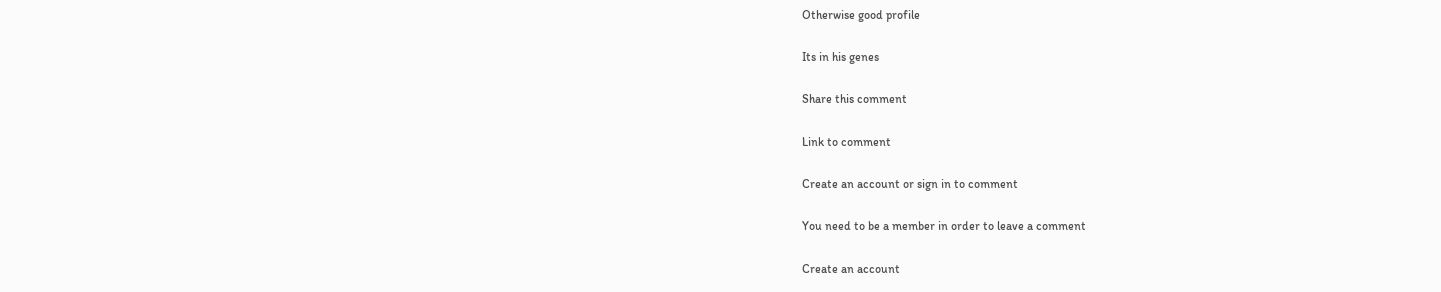Otherwise good profile

Its in his genes

Share this comment

Link to comment

Create an account or sign in to comment

You need to be a member in order to leave a comment

Create an account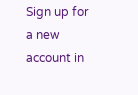Sign up for a new account in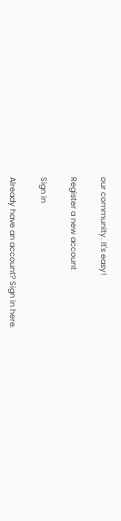our community. It's easy!

Register a new account

Sign in

Already have an account? Sign in here.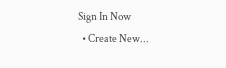Sign In Now
  • Create New...